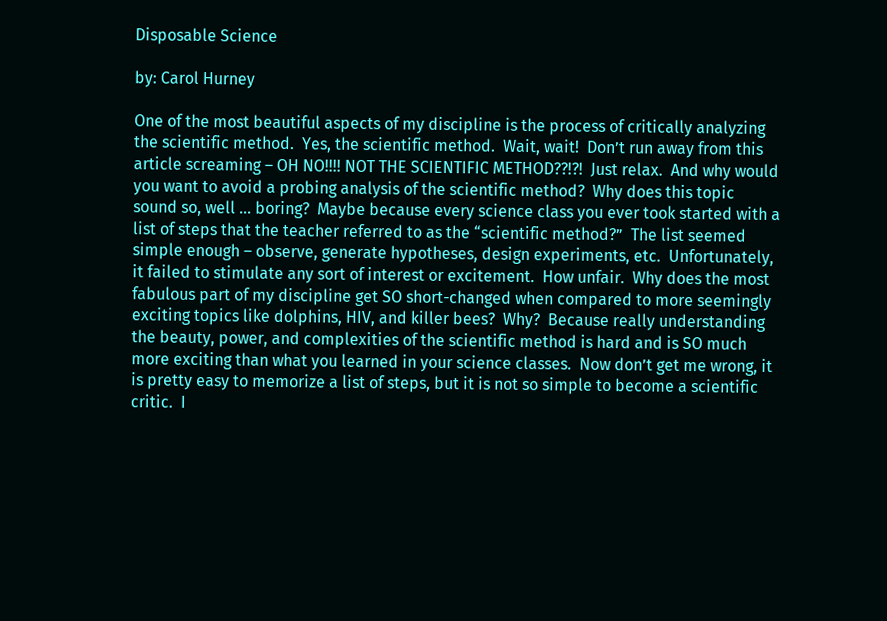Disposable Science

by: Carol Hurney

One of the most beautiful aspects of my discipline is the process of critically analyzing the scientific method.  Yes, the scientific method.  Wait, wait!  Don’t run away from this article screaming – OH NO!!!! NOT THE SCIENTIFIC METHOD??!?!  Just relax.  And why would you want to avoid a probing analysis of the scientific method?  Why does this topic sound so, well … boring?  Maybe because every science class you ever took started with a list of steps that the teacher referred to as the “scientific method?”  The list seemed simple enough – observe, generate hypotheses, design experiments, etc.  Unfortunately, it failed to stimulate any sort of interest or excitement.  How unfair.  Why does the most fabulous part of my discipline get SO short-changed when compared to more seemingly exciting topics like dolphins, HIV, and killer bees?  Why?  Because really understanding the beauty, power, and complexities of the scientific method is hard and is SO much more exciting than what you learned in your science classes.  Now don’t get me wrong, it is pretty easy to memorize a list of steps, but it is not so simple to become a scientific critic.  I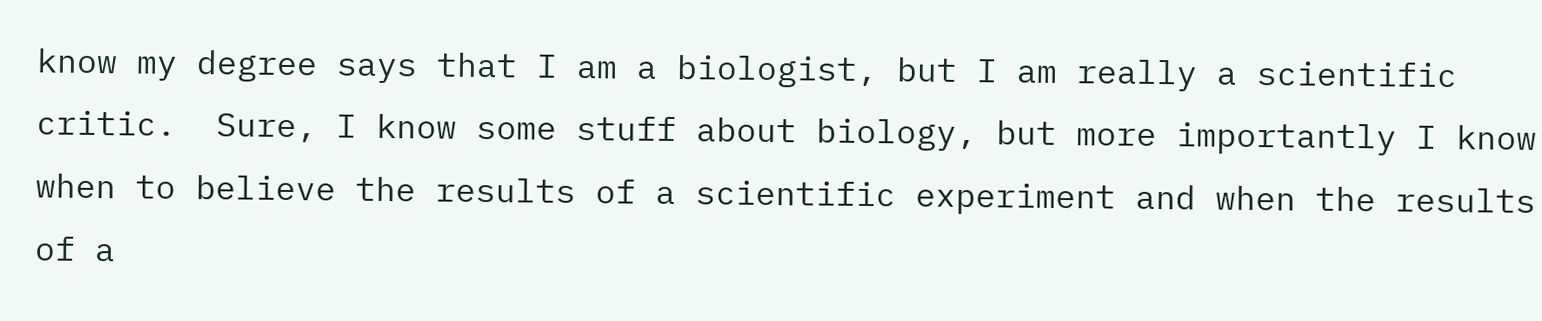know my degree says that I am a biologist, but I am really a scientific critic.  Sure, I know some stuff about biology, but more importantly I know when to believe the results of a scientific experiment and when the results of a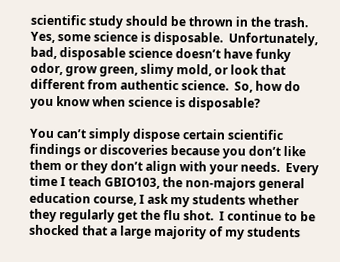scientific study should be thrown in the trash.  Yes, some science is disposable.  Unfortunately, bad, disposable science doesn’t have funky odor, grow green, slimy mold, or look that different from authentic science.  So, how do you know when science is disposable?

You can’t simply dispose certain scientific findings or discoveries because you don’t like them or they don’t align with your needs.  Every time I teach GBIO103, the non-majors general education course, I ask my students whether they regularly get the flu shot.  I continue to be shocked that a large majority of my students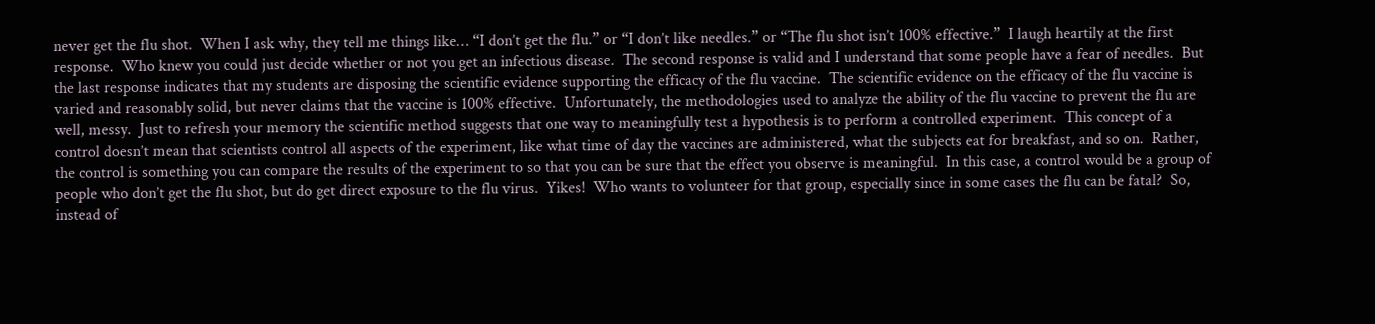never get the flu shot.  When I ask why, they tell me things like… “I don’t get the flu.” or “I don’t like needles.” or “The flu shot isn’t 100% effective.”  I laugh heartily at the first response.  Who knew you could just decide whether or not you get an infectious disease.  The second response is valid and I understand that some people have a fear of needles.  But the last response indicates that my students are disposing the scientific evidence supporting the efficacy of the flu vaccine.  The scientific evidence on the efficacy of the flu vaccine is varied and reasonably solid, but never claims that the vaccine is 100% effective.  Unfortunately, the methodologies used to analyze the ability of the flu vaccine to prevent the flu are well, messy.  Just to refresh your memory the scientific method suggests that one way to meaningfully test a hypothesis is to perform a controlled experiment.  This concept of a control doesn’t mean that scientists control all aspects of the experiment, like what time of day the vaccines are administered, what the subjects eat for breakfast, and so on.  Rather, the control is something you can compare the results of the experiment to so that you can be sure that the effect you observe is meaningful.  In this case, a control would be a group of people who don’t get the flu shot, but do get direct exposure to the flu virus.  Yikes!  Who wants to volunteer for that group, especially since in some cases the flu can be fatal?  So, instead of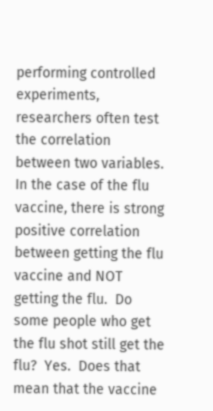performing controlled experiments, researchers often test the correlation between two variables.  In the case of the flu vaccine, there is strong positive correlation between getting the flu vaccine and NOT getting the flu.  Do some people who get the flu shot still get the flu?  Yes.  Does that mean that the vaccine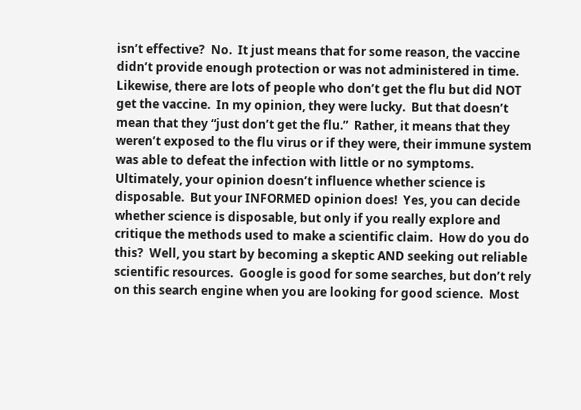isn’t effective?  No.  It just means that for some reason, the vaccine didn’t provide enough protection or was not administered in time.  Likewise, there are lots of people who don’t get the flu but did NOT get the vaccine.  In my opinion, they were lucky.  But that doesn’t mean that they “just don’t get the flu.”  Rather, it means that they weren’t exposed to the flu virus or if they were, their immune system was able to defeat the infection with little or no symptoms.  Ultimately, your opinion doesn’t influence whether science is disposable.  But your INFORMED opinion does!  Yes, you can decide whether science is disposable, but only if you really explore and critique the methods used to make a scientific claim.  How do you do this?  Well, you start by becoming a skeptic AND seeking out reliable scientific resources.  Google is good for some searches, but don’t rely on this search engine when you are looking for good science.  Most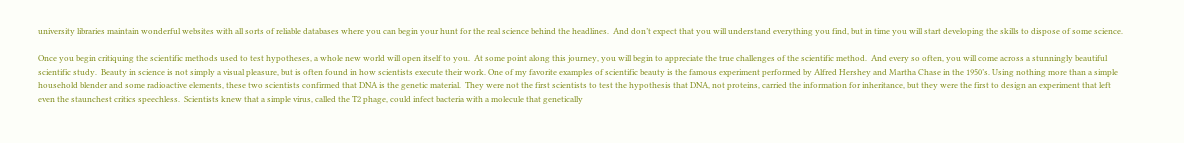university libraries maintain wonderful websites with all sorts of reliable databases where you can begin your hunt for the real science behind the headlines.  And don’t expect that you will understand everything you find, but in time you will start developing the skills to dispose of some science.

Once you begin critiquing the scientific methods used to test hypotheses, a whole new world will open itself to you.  At some point along this journey, you will begin to appreciate the true challenges of the scientific method.  And every so often, you will come across a stunningly beautiful scientific study.  Beauty in science is not simply a visual pleasure, but is often found in how scientists execute their work. One of my favorite examples of scientific beauty is the famous experiment performed by Alfred Hershey and Martha Chase in the 1950’s. Using nothing more than a simple household blender and some radioactive elements, these two scientists confirmed that DNA is the genetic material.  They were not the first scientists to test the hypothesis that DNA, not proteins, carried the information for inheritance, but they were the first to design an experiment that left even the staunchest critics speechless.  Scientists knew that a simple virus, called the T2 phage, could infect bacteria with a molecule that genetically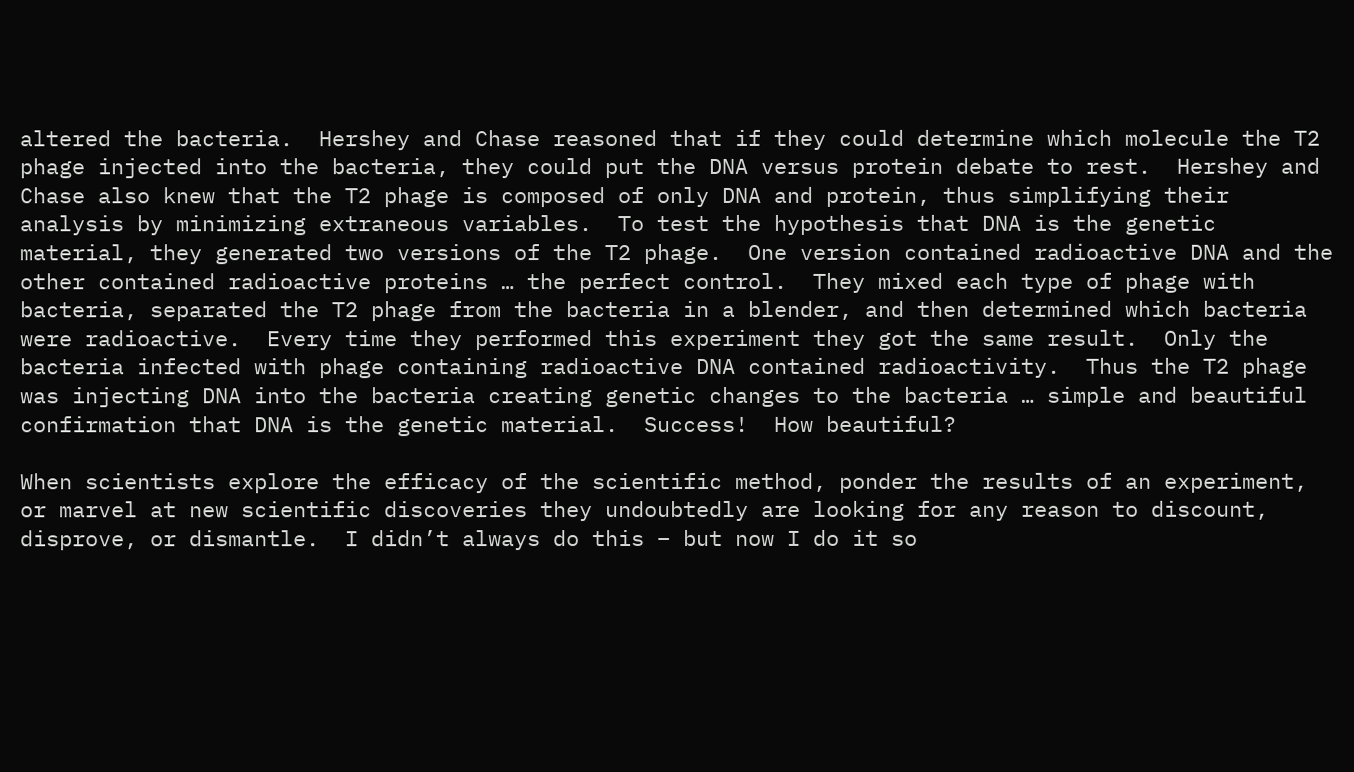altered the bacteria.  Hershey and Chase reasoned that if they could determine which molecule the T2 phage injected into the bacteria, they could put the DNA versus protein debate to rest.  Hershey and Chase also knew that the T2 phage is composed of only DNA and protein, thus simplifying their analysis by minimizing extraneous variables.  To test the hypothesis that DNA is the genetic material, they generated two versions of the T2 phage.  One version contained radioactive DNA and the other contained radioactive proteins … the perfect control.  They mixed each type of phage with bacteria, separated the T2 phage from the bacteria in a blender, and then determined which bacteria were radioactive.  Every time they performed this experiment they got the same result.  Only the bacteria infected with phage containing radioactive DNA contained radioactivity.  Thus the T2 phage was injecting DNA into the bacteria creating genetic changes to the bacteria … simple and beautiful confirmation that DNA is the genetic material.  Success!  How beautiful?

When scientists explore the efficacy of the scientific method, ponder the results of an experiment, or marvel at new scientific discoveries they undoubtedly are looking for any reason to discount, disprove, or dismantle.  I didn’t always do this – but now I do it so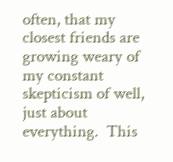often, that my closest friends are growing weary of my constant skepticism of well, just about everything.  This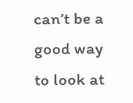can’t be a good way to look at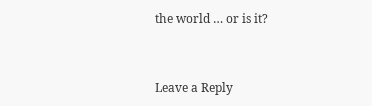the world … or is it?



Leave a Reply